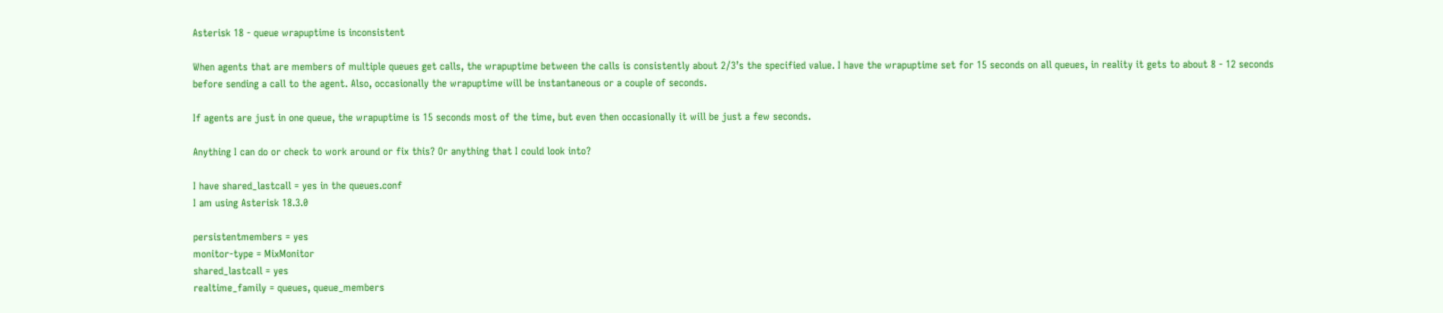Asterisk 18 - queue wrapuptime is inconsistent

When agents that are members of multiple queues get calls, the wrapuptime between the calls is consistently about 2/3’s the specified value. I have the wrapuptime set for 15 seconds on all queues, in reality it gets to about 8 - 12 seconds before sending a call to the agent. Also, occasionally the wrapuptime will be instantaneous or a couple of seconds.

If agents are just in one queue, the wrapuptime is 15 seconds most of the time, but even then occasionally it will be just a few seconds.

Anything I can do or check to work around or fix this? Or anything that I could look into?

I have shared_lastcall = yes in the queues.conf
I am using Asterisk 18.3.0

persistentmembers = yes
monitor-type = MixMonitor
shared_lastcall = yes
realtime_family = queues, queue_members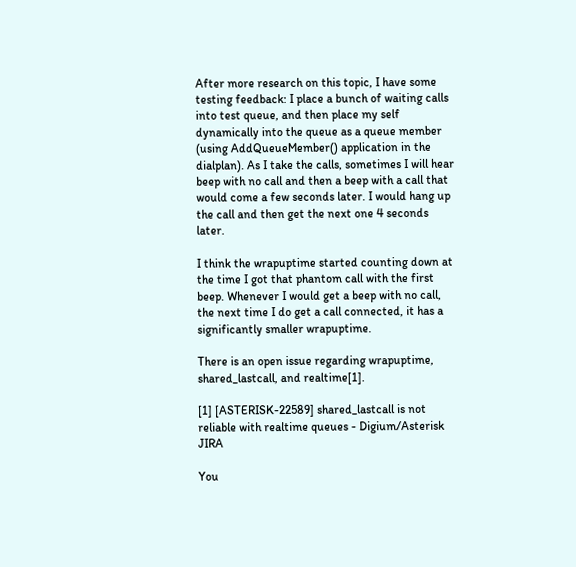After more research on this topic, I have some testing feedback: I place a bunch of waiting calls into test queue, and then place my self dynamically into the queue as a queue member (using AddQueueMember() application in the dialplan). As I take the calls, sometimes I will hear beep with no call and then a beep with a call that would come a few seconds later. I would hang up the call and then get the next one 4 seconds later.

I think the wrapuptime started counting down at the time I got that phantom call with the first beep. Whenever I would get a beep with no call, the next time I do get a call connected, it has a significantly smaller wrapuptime.

There is an open issue regarding wrapuptime, shared_lastcall, and realtime[1].

[1] [ASTERISK-22589] shared_lastcall is not reliable with realtime queues - Digium/Asterisk JIRA

You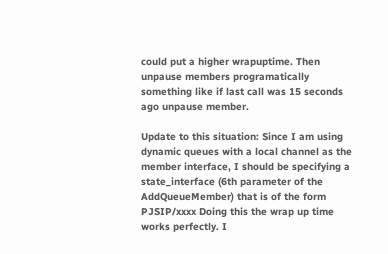could put a higher wrapuptime. Then unpause members programatically something like if last call was 15 seconds ago unpause member.

Update to this situation: Since I am using dynamic queues with a local channel as the member interface, I should be specifying a state_interface (6th parameter of the AddQueueMember) that is of the form PJSIP/xxxx Doing this the wrap up time works perfectly. I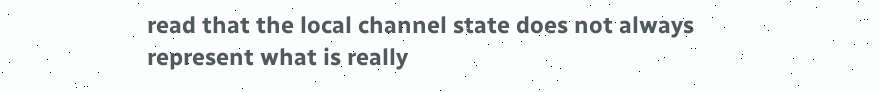read that the local channel state does not always represent what is really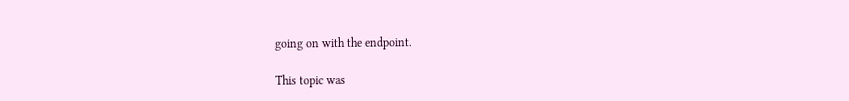going on with the endpoint.

This topic was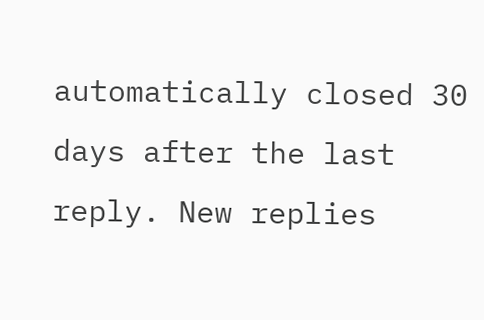automatically closed 30 days after the last reply. New replies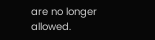are no longer allowed.